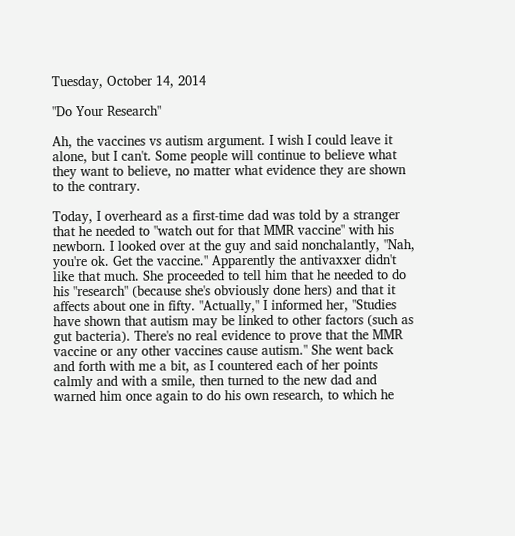Tuesday, October 14, 2014

"Do Your Research"

Ah, the vaccines vs autism argument. I wish I could leave it alone, but I can't. Some people will continue to believe what they want to believe, no matter what evidence they are shown to the contrary.

Today, I overheard as a first-time dad was told by a stranger that he needed to "watch out for that MMR vaccine" with his newborn. I looked over at the guy and said nonchalantly, "Nah, you're ok. Get the vaccine." Apparently the antivaxxer didn't like that much. She proceeded to tell him that he needed to do his "research" (because she's obviously done hers) and that it affects about one in fifty. "Actually," I informed her, "Studies have shown that autism may be linked to other factors (such as gut bacteria). There's no real evidence to prove that the MMR vaccine or any other vaccines cause autism." She went back and forth with me a bit, as I countered each of her points calmly and with a smile, then turned to the new dad and warned him once again to do his own research, to which he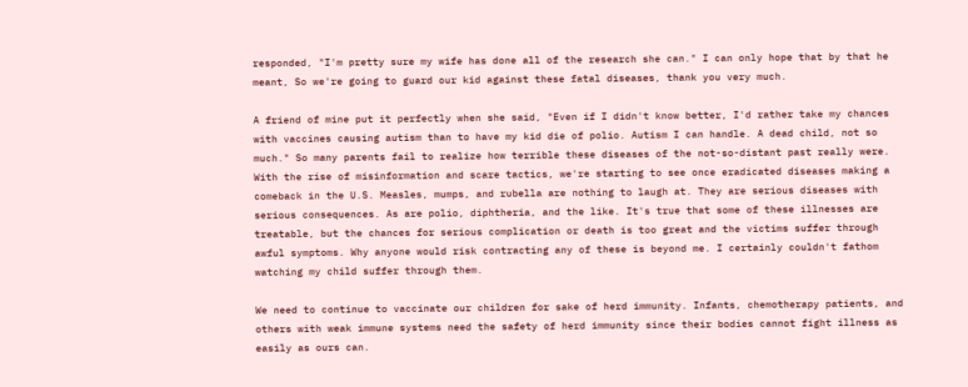responded, "I'm pretty sure my wife has done all of the research she can." I can only hope that by that he meant, So we're going to guard our kid against these fatal diseases, thank you very much.

A friend of mine put it perfectly when she said, "Even if I didn't know better, I'd rather take my chances with vaccines causing autism than to have my kid die of polio. Autism I can handle. A dead child, not so much." So many parents fail to realize how terrible these diseases of the not-so-distant past really were. With the rise of misinformation and scare tactics, we're starting to see once eradicated diseases making a comeback in the U.S. Measles, mumps, and rubella are nothing to laugh at. They are serious diseases with serious consequences. As are polio, diphtheria, and the like. It's true that some of these illnesses are treatable, but the chances for serious complication or death is too great and the victims suffer through awful symptoms. Why anyone would risk contracting any of these is beyond me. I certainly couldn't fathom watching my child suffer through them.

We need to continue to vaccinate our children for sake of herd immunity. Infants, chemotherapy patients, and others with weak immune systems need the safety of herd immunity since their bodies cannot fight illness as easily as ours can.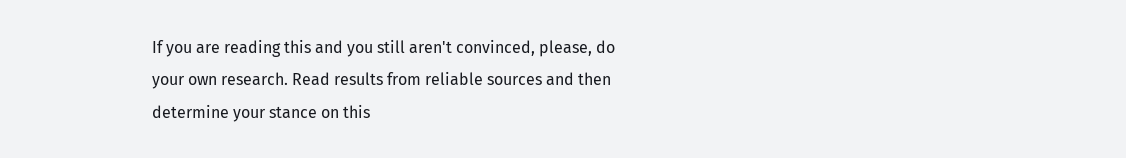If you are reading this and you still aren't convinced, please, do your own research. Read results from reliable sources and then determine your stance on this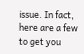issue. In fact, here are a few to get you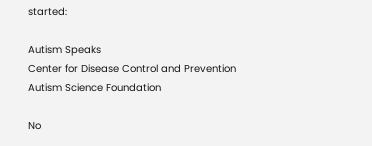started:

Autism Speaks
Center for Disease Control and Prevention
Autism Science Foundation

No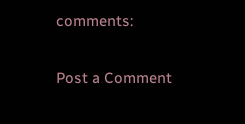comments:

Post a Comment